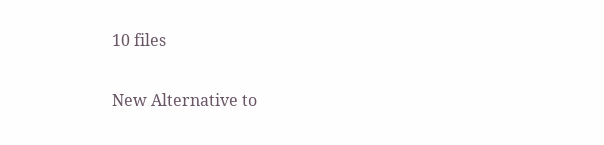10 files

New Alternative to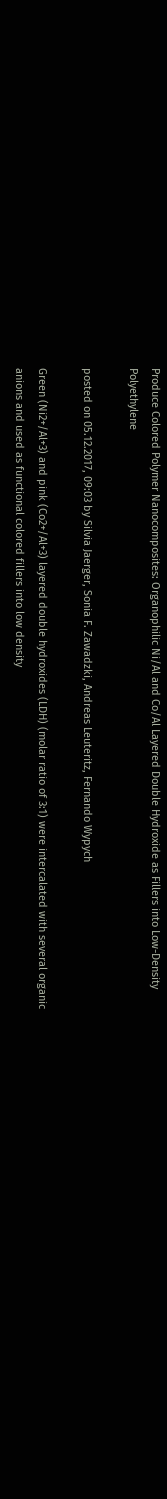Produce Colored Polymer Nanocomposites: Organophilic Ni/Al and Co/Al Layered Double Hydroxide as Fillers into Low-Density Polyethylene

posted on 05.12.2017, 09:03 by Silvia Jaerger, Sonia F. Zawadzki, Andreas Leuteritz, Fernando Wypych

Green (Ni2+/Al+3) and pink (Co2+/Al+3) layered double hydroxides (LDH) (molar ratio of 3:1) were intercalated with several organic anions and used as functional colored fillers into low density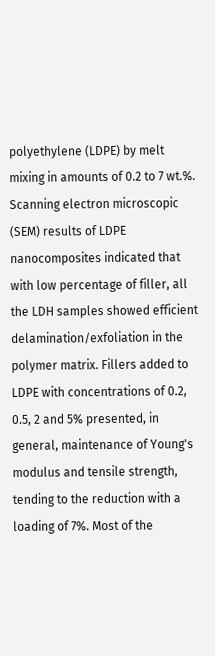polyethylene (LDPE) by melt mixing in amounts of 0.2 to 7 wt.%. Scanning electron microscopic (SEM) results of LDPE nanocomposites indicated that with low percentage of filler, all the LDH samples showed efficient delamination/exfoliation in the polymer matrix. Fillers added to LDPE with concentrations of 0.2, 0.5, 2 and 5% presented, in general, maintenance of Young's modulus and tensile strength, tending to the reduction with a loading of 7%. Most of the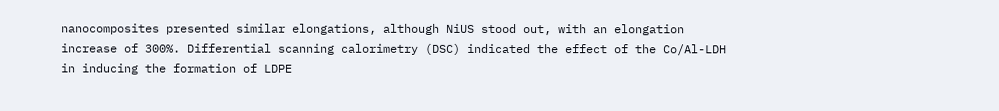nanocomposites presented similar elongations, although NiUS stood out, with an elongation increase of 300%. Differential scanning calorimetry (DSC) indicated the effect of the Co/Al-LDH in inducing the formation of LDPE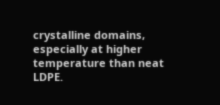crystalline domains, especially at higher temperature than neat LDPE.